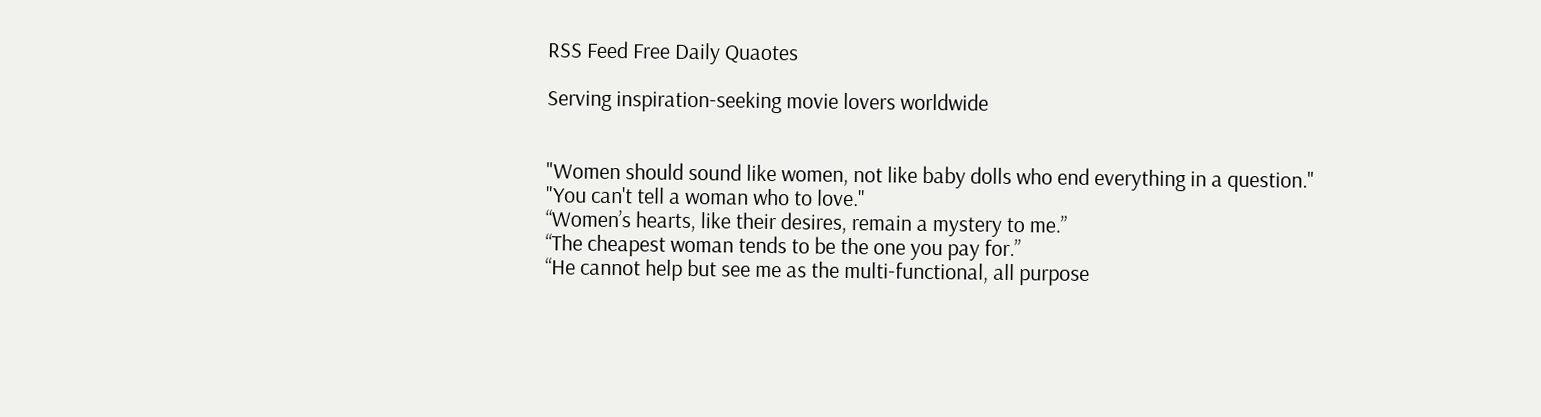RSS Feed Free Daily Quaotes

Serving inspiration-seeking movie lovers worldwide


"Women should sound like women, not like baby dolls who end everything in a question."
"You can't tell a woman who to love."
“Women’s hearts, like their desires, remain a mystery to me.”
“The cheapest woman tends to be the one you pay for.”
“He cannot help but see me as the multi-functional, all purpose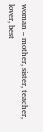woman – mother, sister, teacher, lover, best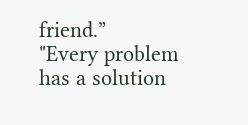friend.”
"Every problem has a solution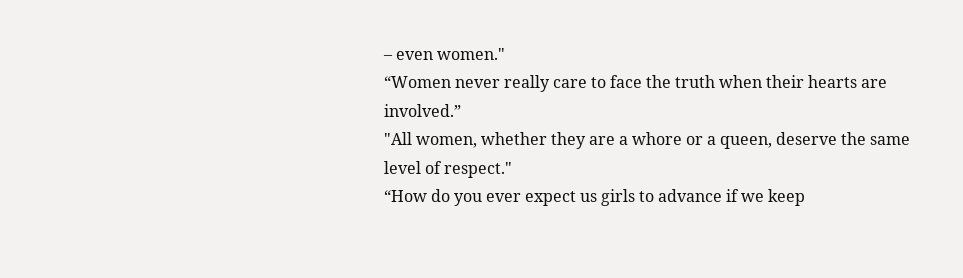– even women."
“Women never really care to face the truth when their hearts are involved.”
"All women, whether they are a whore or a queen, deserve the same level of respect."
“How do you ever expect us girls to advance if we keep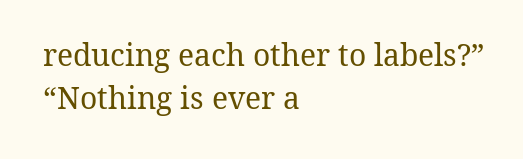reducing each other to labels?”
“Nothing is ever a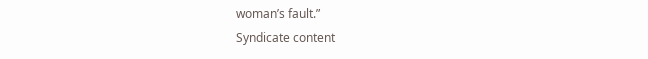woman’s fault.”
Syndicate content